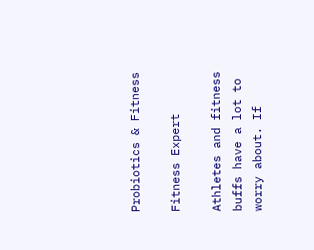Probiotics & Fitness

Fitness Expert

Athletes and fitness buffs have a lot to worry about. If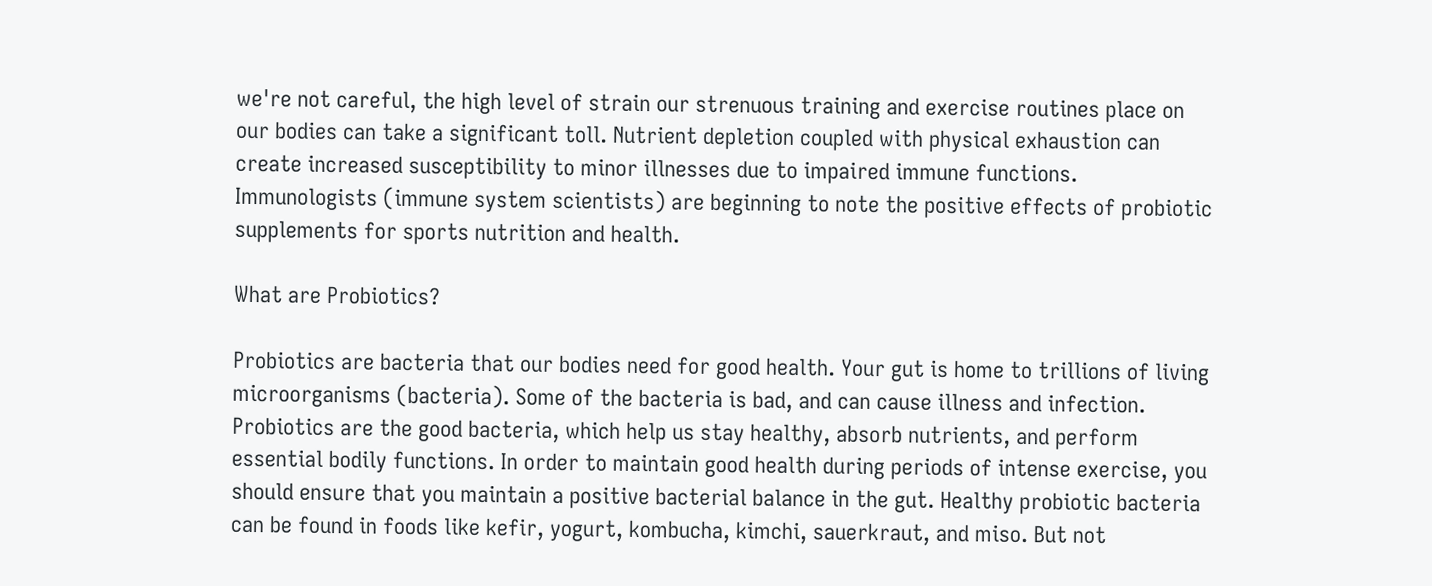we're not careful, the high level of strain our strenuous training and exercise routines place on our bodies can take a significant toll. Nutrient depletion coupled with physical exhaustion can create increased susceptibility to minor illnesses due to impaired immune functions. Immunologists (immune system scientists) are beginning to note the positive effects of probiotic supplements for sports nutrition and health.

What are Probiotics?

Probiotics are bacteria that our bodies need for good health. Your gut is home to trillions of living microorganisms (bacteria). Some of the bacteria is bad, and can cause illness and infection. Probiotics are the good bacteria, which help us stay healthy, absorb nutrients, and perform essential bodily functions. In order to maintain good health during periods of intense exercise, you should ensure that you maintain a positive bacterial balance in the gut. Healthy probiotic bacteria can be found in foods like kefir, yogurt, kombucha, kimchi, sauerkraut, and miso. But not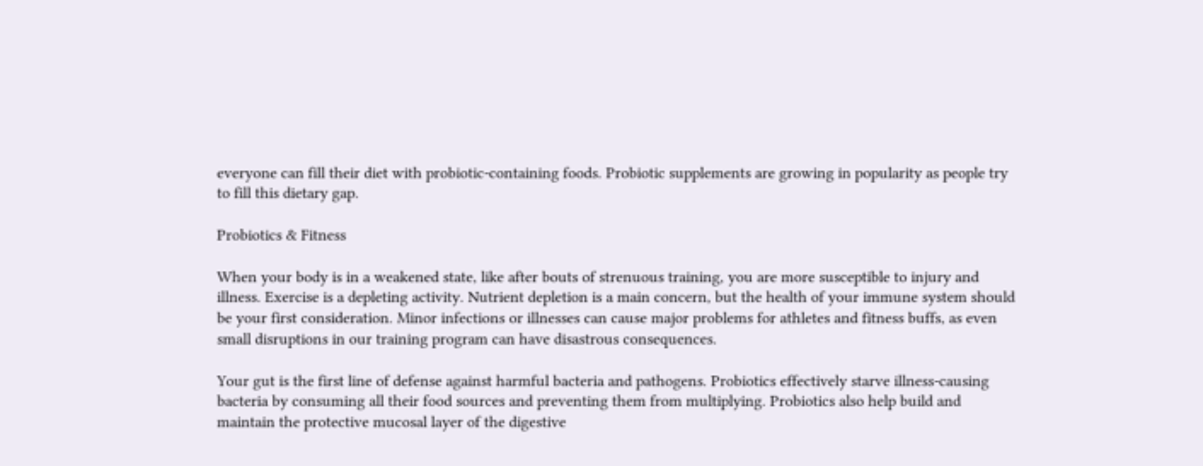everyone can fill their diet with probiotic-containing foods. Probiotic supplements are growing in popularity as people try to fill this dietary gap.

Probiotics & Fitness

When your body is in a weakened state, like after bouts of strenuous training, you are more susceptible to injury and illness. Exercise is a depleting activity. Nutrient depletion is a main concern, but the health of your immune system should be your first consideration. Minor infections or illnesses can cause major problems for athletes and fitness buffs, as even small disruptions in our training program can have disastrous consequences.

Your gut is the first line of defense against harmful bacteria and pathogens. Probiotics effectively starve illness-causing bacteria by consuming all their food sources and preventing them from multiplying. Probiotics also help build and maintain the protective mucosal layer of the digestive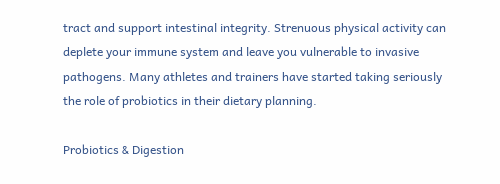tract and support intestinal integrity. Strenuous physical activity can deplete your immune system and leave you vulnerable to invasive pathogens. Many athletes and trainers have started taking seriously the role of probiotics in their dietary planning.

Probiotics & Digestion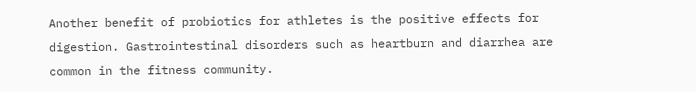Another benefit of probiotics for athletes is the positive effects for digestion. Gastrointestinal disorders such as heartburn and diarrhea are common in the fitness community.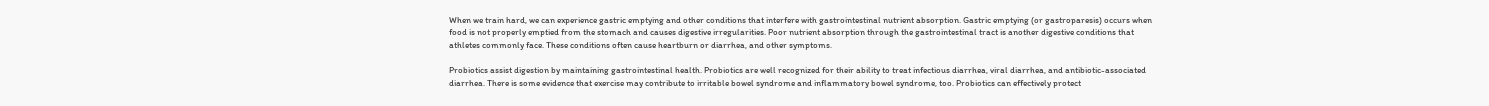When we train hard, we can experience gastric emptying and other conditions that interfere with gastrointestinal nutrient absorption. Gastric emptying (or gastroparesis) occurs when food is not properly emptied from the stomach and causes digestive irregularities. Poor nutrient absorption through the gastrointestinal tract is another digestive conditions that athletes commonly face. These conditions often cause heartburn or diarrhea, and other symptoms.

Probiotics assist digestion by maintaining gastrointestinal health. Probiotics are well recognized for their ability to treat infectious diarrhea, viral diarrhea, and antibiotic-associated diarrhea. There is some evidence that exercise may contribute to irritable bowel syndrome and inflammatory bowel syndrome, too. Probiotics can effectively protect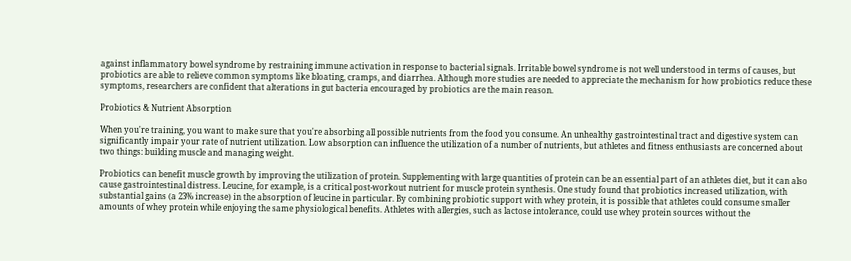against inflammatory bowel syndrome by restraining immune activation in response to bacterial signals. Irritable bowel syndrome is not well understood in terms of causes, but probiotics are able to relieve common symptoms like bloating, cramps, and diarrhea. Although more studies are needed to appreciate the mechanism for how probiotics reduce these symptoms, researchers are confident that alterations in gut bacteria encouraged by probiotics are the main reason.

Probiotics & Nutrient Absorption

When you're training, you want to make sure that you're absorbing all possible nutrients from the food you consume. An unhealthy gastrointestinal tract and digestive system can significantly impair your rate of nutrient utilization. Low absorption can influence the utilization of a number of nutrients, but athletes and fitness enthusiasts are concerned about two things: building muscle and managing weight.

Probiotics can benefit muscle growth by improving the utilization of protein. Supplementing with large quantities of protein can be an essential part of an athletes diet, but it can also cause gastrointestinal distress. Leucine, for example, is a critical post-workout nutrient for muscle protein synthesis. One study found that probiotics increased utilization, with substantial gains (a 23% increase) in the absorption of leucine in particular. By combining probiotic support with whey protein, it is possible that athletes could consume smaller amounts of whey protein while enjoying the same physiological benefits. Athletes with allergies, such as lactose intolerance, could use whey protein sources without the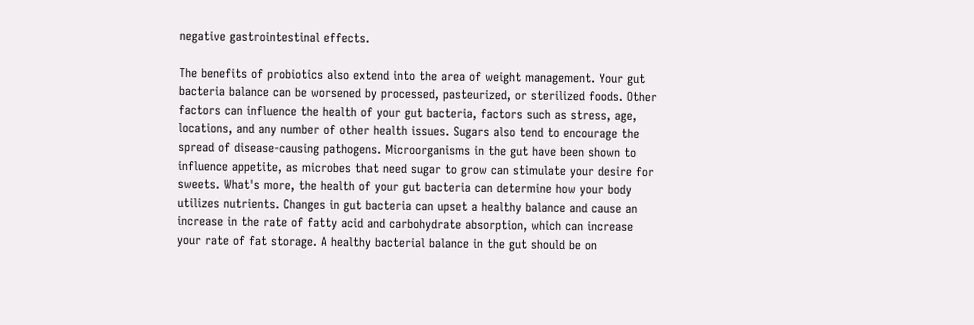negative gastrointestinal effects.

The benefits of probiotics also extend into the area of weight management. Your gut bacteria balance can be worsened by processed, pasteurized, or sterilized foods. Other factors can influence the health of your gut bacteria, factors such as stress, age, locations, and any number of other health issues. Sugars also tend to encourage the spread of disease-causing pathogens. Microorganisms in the gut have been shown to influence appetite, as microbes that need sugar to grow can stimulate your desire for sweets. What's more, the health of your gut bacteria can determine how your body utilizes nutrients. Changes in gut bacteria can upset a healthy balance and cause an increase in the rate of fatty acid and carbohydrate absorption, which can increase your rate of fat storage. A healthy bacterial balance in the gut should be on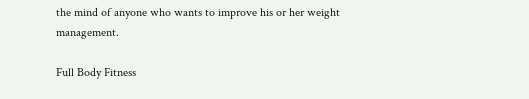the mind of anyone who wants to improve his or her weight management.

Full Body Fitness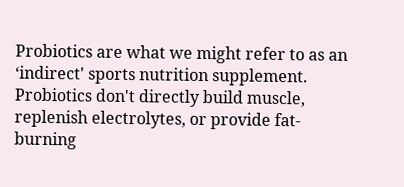Probiotics are what we might refer to as an ‘indirect' sports nutrition supplement. Probiotics don't directly build muscle, replenish electrolytes, or provide fat-burning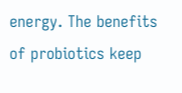energy. The benefits of probiotics keep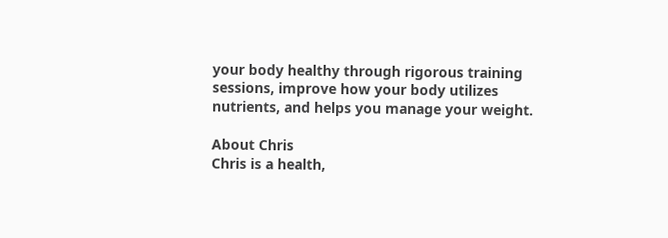your body healthy through rigorous training sessions, improve how your body utilizes nutrients, and helps you manage your weight.

About Chris
Chris is a health,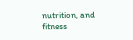nutrition, and fitness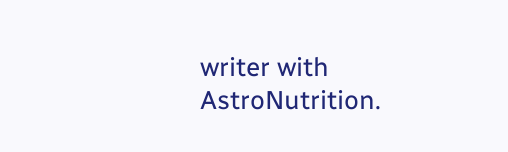writer with AstroNutrition.